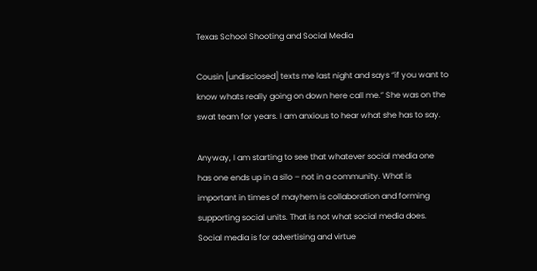Texas School Shooting and Social Media

Cousin [undisclosed] texts me last night and says “if you want to know whats really going on down here call me.” She was on the swat team for years. I am anxious to hear what she has to say.

Anyway, I am starting to see that whatever social media one has one ends up in a silo – not in a community. What is important in times of mayhem is collaboration and forming supporting social units. That is not what social media does. Social media is for advertising and virtue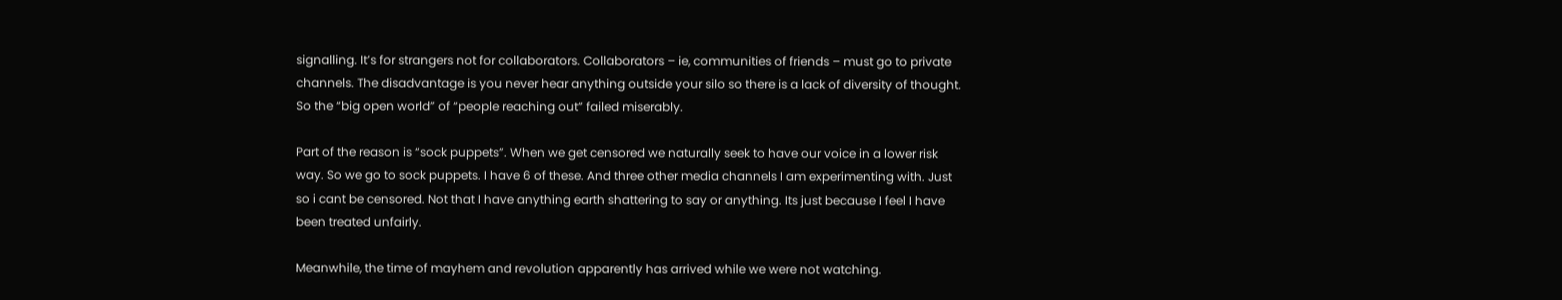signalling. It’s for strangers not for collaborators. Collaborators – ie, communities of friends – must go to private channels. The disadvantage is you never hear anything outside your silo so there is a lack of diversity of thought. So the “big open world” of “people reaching out” failed miserably.

Part of the reason is “sock puppets”. When we get censored we naturally seek to have our voice in a lower risk way. So we go to sock puppets. I have 6 of these. And three other media channels I am experimenting with. Just so i cant be censored. Not that I have anything earth shattering to say or anything. Its just because I feel I have been treated unfairly.

Meanwhile, the time of mayhem and revolution apparently has arrived while we were not watching.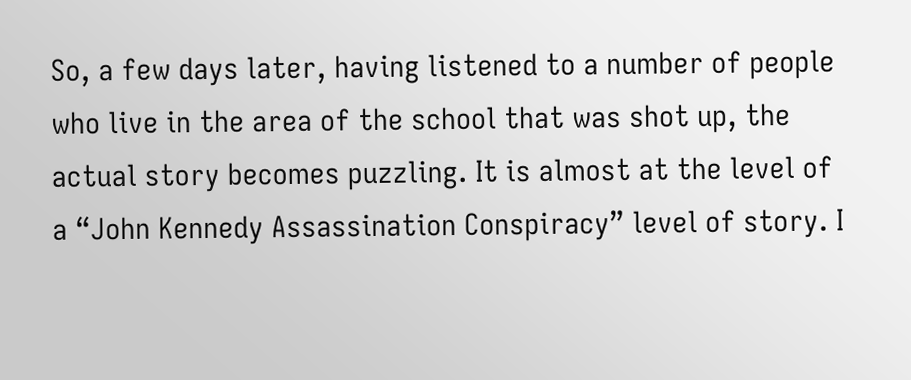So, a few days later, having listened to a number of people who live in the area of the school that was shot up, the actual story becomes puzzling. It is almost at the level of a “John Kennedy Assassination Conspiracy” level of story. I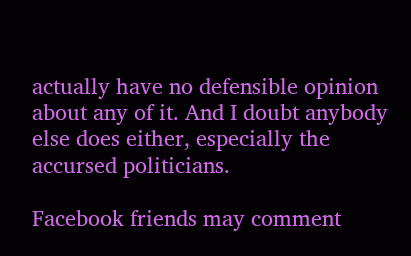actually have no defensible opinion about any of it. And I doubt anybody else does either, especially the accursed politicians.

Facebook friends may comment